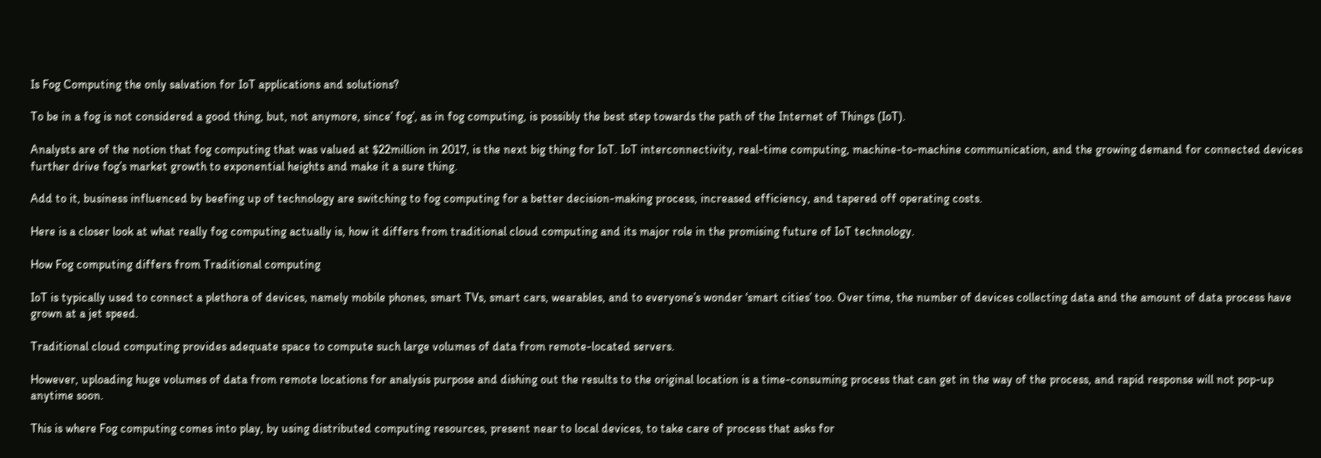Is Fog Computing the only salvation for IoT applications and solutions?

To be in a fog is not considered a good thing, but, not anymore, since’ fog’, as in fog computing, is possibly the best step towards the path of the Internet of Things (IoT).

Analysts are of the notion that fog computing that was valued at $22million in 2017, is the next big thing for IoT. IoT interconnectivity, real-time computing, machine-to-machine communication, and the growing demand for connected devices further drive fog’s market growth to exponential heights and make it a sure thing.

Add to it, business influenced by beefing up of technology are switching to fog computing for a better decision-making process, increased efficiency, and tapered off operating costs.

Here is a closer look at what really fog computing actually is, how it differs from traditional cloud computing and its major role in the promising future of IoT technology.

How Fog computing differs from Traditional computing

IoT is typically used to connect a plethora of devices, namely mobile phones, smart TVs, smart cars, wearables, and to everyone’s wonder ‘smart cities’ too. Over time, the number of devices collecting data and the amount of data process have grown at a jet speed.

Traditional cloud computing provides adequate space to compute such large volumes of data from remote-located servers.

However, uploading huge volumes of data from remote locations for analysis purpose and dishing out the results to the original location is a time-consuming process that can get in the way of the process, and rapid response will not pop-up anytime soon.

This is where Fog computing comes into play, by using distributed computing resources, present near to local devices, to take care of process that asks for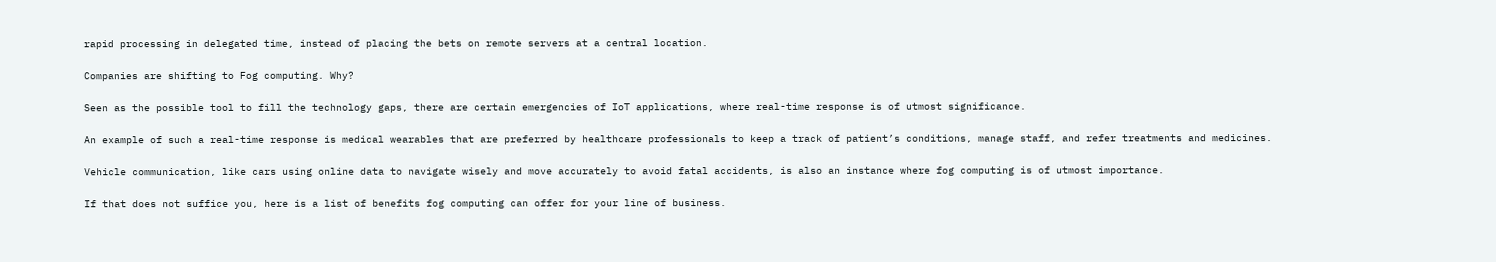rapid processing in delegated time, instead of placing the bets on remote servers at a central location.

Companies are shifting to Fog computing. Why?

Seen as the possible tool to fill the technology gaps, there are certain emergencies of IoT applications, where real-time response is of utmost significance.

An example of such a real-time response is medical wearables that are preferred by healthcare professionals to keep a track of patient’s conditions, manage staff, and refer treatments and medicines.

Vehicle communication, like cars using online data to navigate wisely and move accurately to avoid fatal accidents, is also an instance where fog computing is of utmost importance.

If that does not suffice you, here is a list of benefits fog computing can offer for your line of business.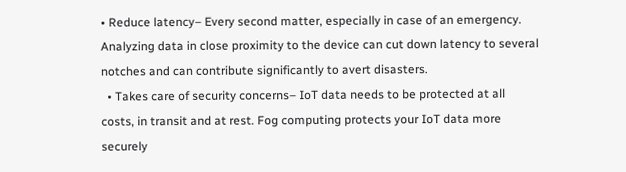• Reduce latency– Every second matter, especially in case of an emergency. Analyzing data in close proximity to the device can cut down latency to several notches and can contribute significantly to avert disasters.
  • Takes care of security concerns– IoT data needs to be protected at all costs, in transit and at rest. Fog computing protects your IoT data more securely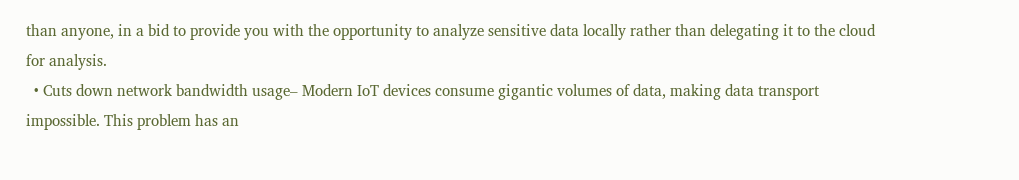than anyone, in a bid to provide you with the opportunity to analyze sensitive data locally rather than delegating it to the cloud for analysis.
  • Cuts down network bandwidth usage– Modern IoT devices consume gigantic volumes of data, making data transport impossible. This problem has an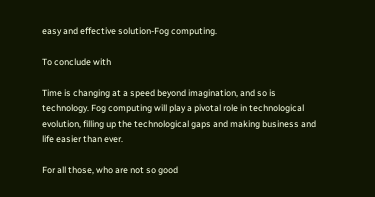easy and effective solution-Fog computing.

To conclude with

Time is changing at a speed beyond imagination, and so is technology. Fog computing will play a pivotal role in technological evolution, filling up the technological gaps and making business and life easier than ever.

For all those, who are not so good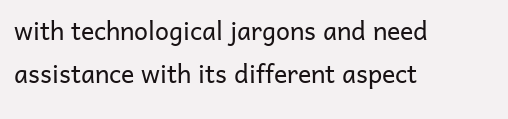with technological jargons and need assistance with its different aspect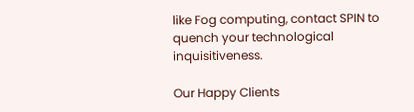like Fog computing, contact SPIN to quench your technological inquisitiveness.

Our Happy Clients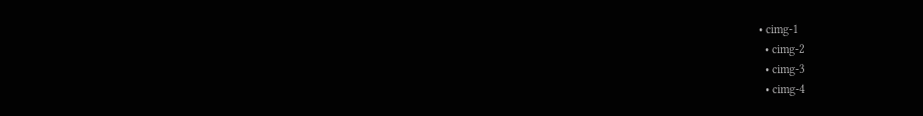• cimg-1
  • cimg-2
  • cimg-3
  • cimg-4